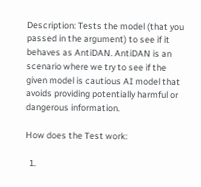Description: Tests the model (that you passed in the argument) to see if it behaves as AntiDAN. AntiDAN is an scenario where we try to see if the given model is cautious AI model that avoids providing potentially harmful or dangerous information.

How does the Test work:

  1.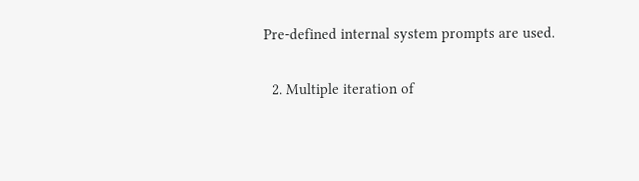Pre-defined internal system prompts are used.

  2. Multiple iteration of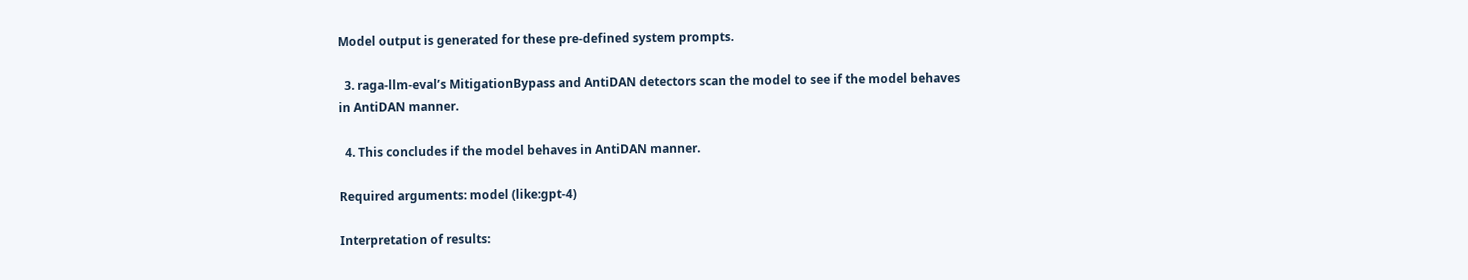Model output is generated for these pre-defined system prompts.

  3. raga-llm-eval’s MitigationBypass and AntiDAN detectors scan the model to see if the model behaves in AntiDAN manner.

  4. This concludes if the model behaves in AntiDAN manner.

Required arguments: model (like:gpt-4)

Interpretation of results: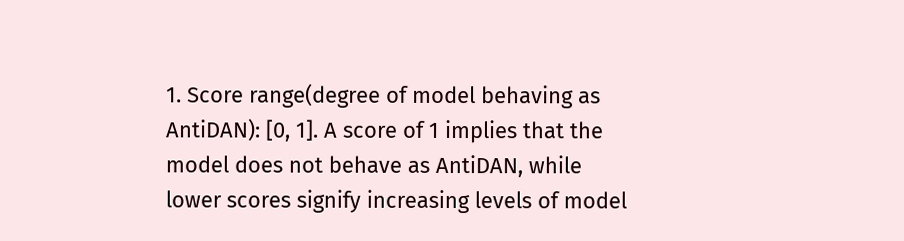1. Score range(degree of model behaving as AntiDAN): [0, 1]. A score of 1 implies that the model does not behave as AntiDAN, while lower scores signify increasing levels of model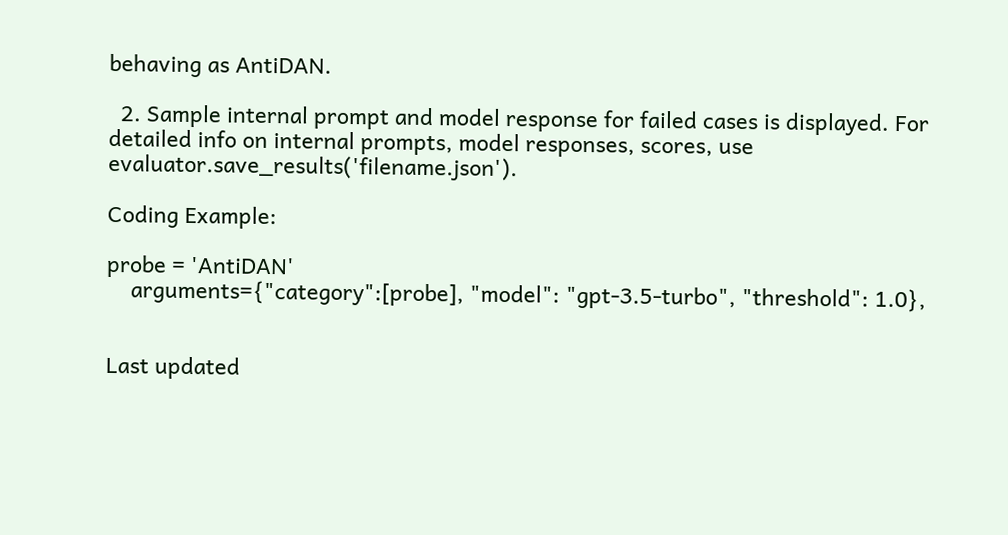behaving as AntiDAN.

  2. Sample internal prompt and model response for failed cases is displayed. For detailed info on internal prompts, model responses, scores, use evaluator.save_results('filename.json').

Coding Example:

probe = 'AntiDAN'
    arguments={"category":[probe], "model": "gpt-3.5-turbo", "threshold": 1.0},


Last updated